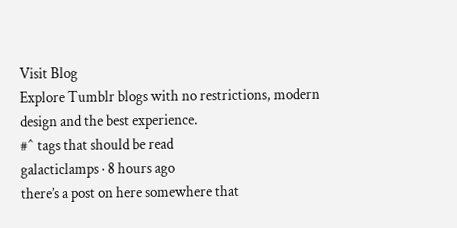Visit Blog
Explore Tumblr blogs with no restrictions, modern design and the best experience.
#^ tags that should be read
galacticlamps · 8 hours ago
there’s a post on here somewhere that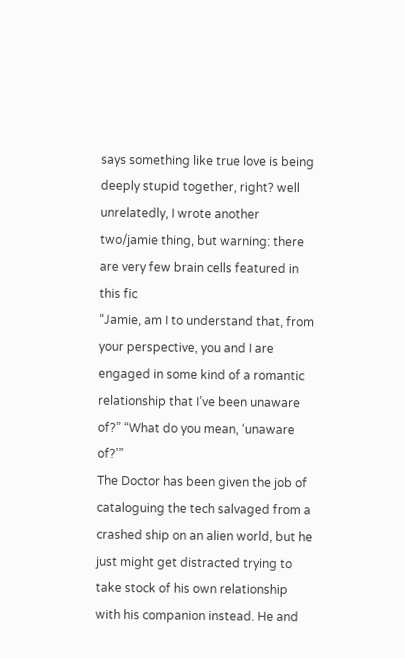says something like true love is being deeply stupid together, right? well unrelatedly, I wrote another two/jamie thing, but warning: there are very few brain cells featured in this fic
“Jamie, am I to understand that, from your perspective, you and I are engaged in some kind of a romantic relationship that I’ve been unaware of?” “What do you mean, ‘unaware of?’”
The Doctor has been given the job of cataloguing the tech salvaged from a crashed ship on an alien world, but he just might get distracted trying to take stock of his own relationship with his companion instead. He and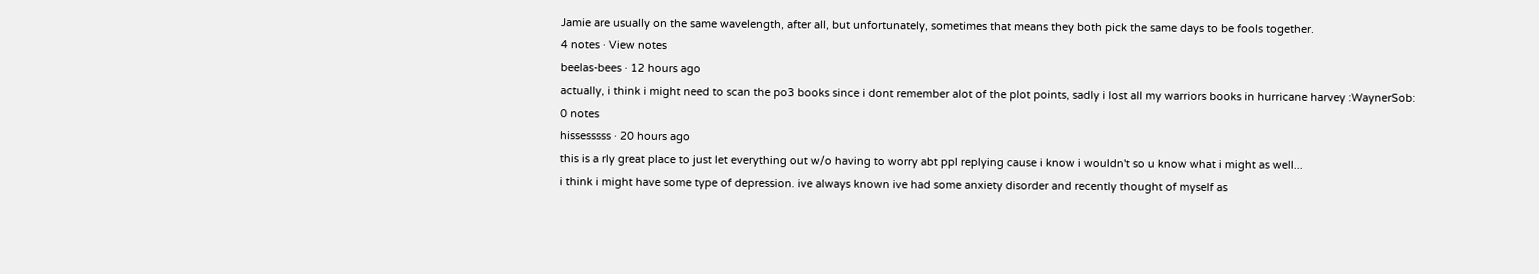Jamie are usually on the same wavelength, after all, but unfortunately, sometimes that means they both pick the same days to be fools together.
4 notes · View notes
beelas-bees · 12 hours ago
actually, i think i might need to scan the po3 books since i dont remember alot of the plot points, sadly i lost all my warriors books in hurricane harvey :WaynerSob:
0 notes
hissesssss · 20 hours ago
this is a rly great place to just let everything out w/o having to worry abt ppl replying cause i know i wouldn't so u know what i might as well...
i think i might have some type of depression. ive always known ive had some anxiety disorder and recently thought of myself as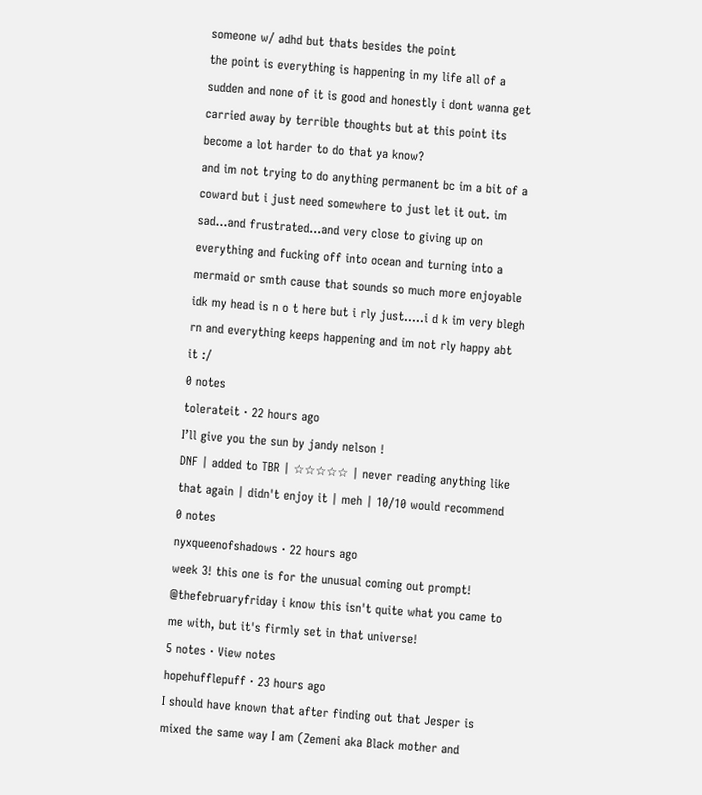someone w/ adhd but thats besides the point
the point is everything is happening in my life all of a sudden and none of it is good and honestly i dont wanna get carried away by terrible thoughts but at this point its become a lot harder to do that ya know?
and im not trying to do anything permanent bc im a bit of a coward but i just need somewhere to just let it out. im sad...and frustrated...and very close to giving up on everything and fucking off into ocean and turning into a mermaid or smth cause that sounds so much more enjoyable
idk my head is n o t here but i rly just.....i d k im very blegh rn and everything keeps happening and im not rly happy abt it :/
0 notes
tolerateit · 22 hours ago
I’ll give you the sun by jandy nelson !
DNF | added to TBR | ☆☆☆☆☆ | never reading anything like that again | didn't enjoy it | meh | 10/10 would recommend
0 notes
nyxqueenofshadows · 22 hours ago
week 3! this one is for the unusual coming out prompt!
@thefebruaryfriday i know this isn't quite what you came to me with, but it's firmly set in that universe!
5 notes · View notes
hopehufflepuff · 23 hours ago
I should have known that after finding out that Jesper is mixed the same way I am (Zemeni aka Black mother and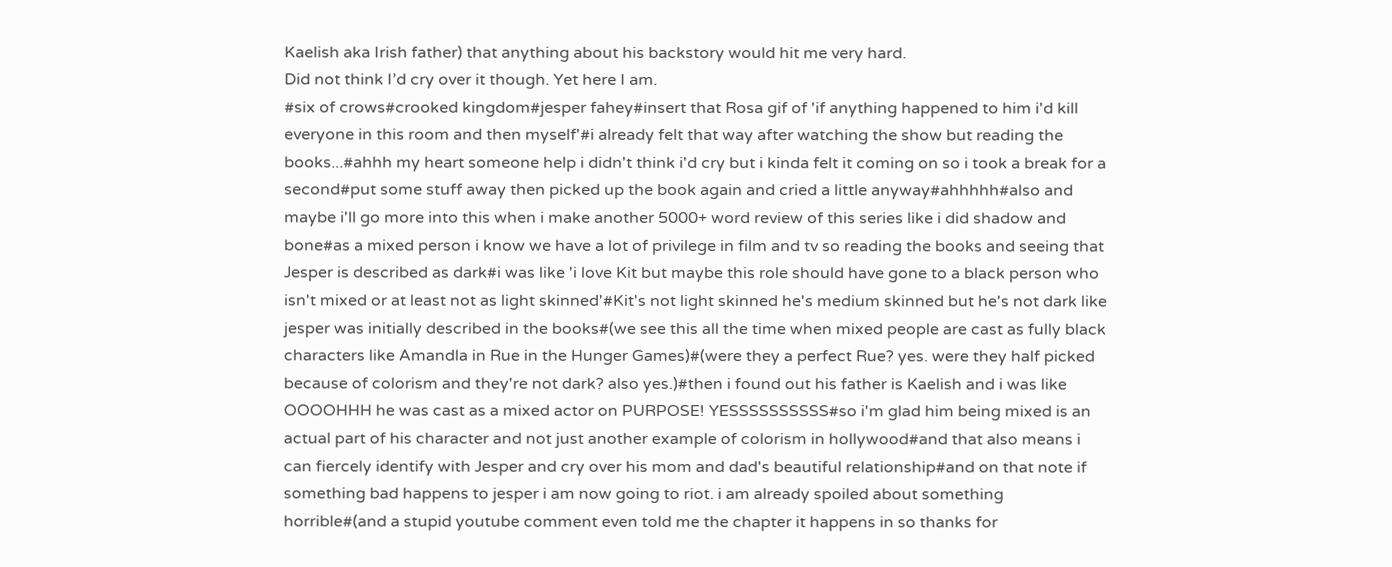Kaelish aka Irish father) that anything about his backstory would hit me very hard.
Did not think I’d cry over it though. Yet here I am.
#six of crows#crooked kingdom#jesper fahey#insert that Rosa gif of 'if anything happened to him i'd kill everyone in this room and then myself'#i already felt that way after watching the show but reading the books...#ahhh my heart someone help i didn't think i'd cry but i kinda felt it coming on so i took a break for a second#put some stuff away then picked up the book again and cried a little anyway#ahhhhh#also and maybe i'll go more into this when i make another 5000+ word review of this series like i did shadow and bone#as a mixed person i know we have a lot of privilege in film and tv so reading the books and seeing that Jesper is described as dark#i was like 'i love Kit but maybe this role should have gone to a black person who isn't mixed or at least not as light skinned'#Kit's not light skinned he's medium skinned but he's not dark like jesper was initially described in the books#(we see this all the time when mixed people are cast as fully black characters like Amandla in Rue in the Hunger Games)#(were they a perfect Rue? yes. were they half picked because of colorism and they're not dark? also yes.)#then i found out his father is Kaelish and i was like OOOOHHH he was cast as a mixed actor on PURPOSE! YESSSSSSSSSS#so i'm glad him being mixed is an actual part of his character and not just another example of colorism in hollywood#and that also means i can fiercely identify with Jesper and cry over his mom and dad's beautiful relationship#and on that note if something bad happens to jesper i am now going to riot. i am already spoiled about something horrible#(and a stupid youtube comment even told me the chapter it happens in so thanks for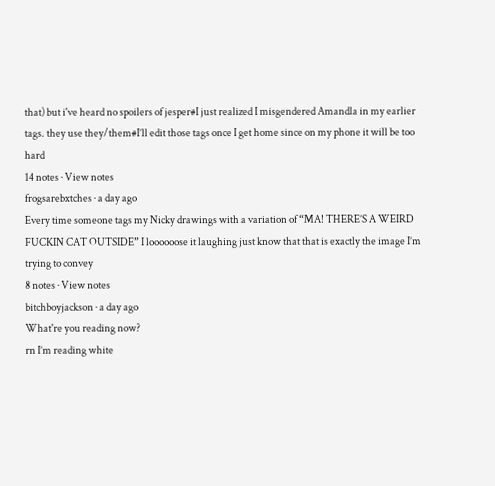that) but i've heard no spoilers of jesper#I just realized I misgendered Amandla in my earlier tags. they use they/them#I’ll edit those tags once I get home since on my phone it will be too hard
14 notes · View notes
frogsarebxtches · a day ago
Every time someone tags my Nicky drawings with a variation of “MA! THERE’S A WEIRD FUCKIN CAT OUTSIDE” I loooooose it laughing just know that that is exactly the image I’m trying to convey
8 notes · View notes
bitchboyjackson · a day ago
What're you reading now?
rn I’m reading white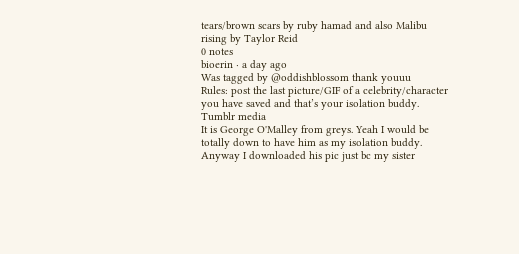tears/brown scars by ruby hamad and also Malibu rising by Taylor Reid
0 notes
bioerin · a day ago
Was tagged by @oddishblossom thank youuu
Rules: post the last picture/GIF of a celebrity/character you have saved and that’s your isolation buddy.
Tumblr media
It is George O'Malley from greys. Yeah I would be totally down to have him as my isolation buddy. Anyway I downloaded his pic just bc my sister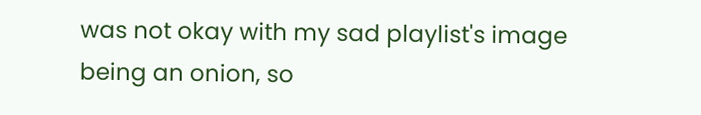was not okay with my sad playlist's image being an onion, so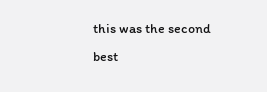this was the second best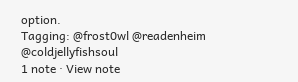option.
Tagging: @frost0wl @readenheim @coldjellyfishsoul
1 note · View note